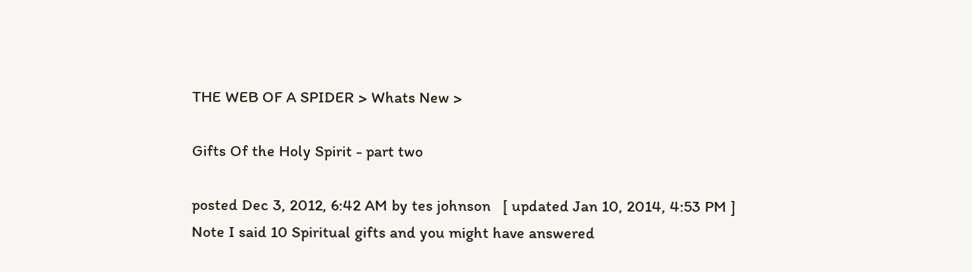THE WEB OF A SPIDER > Whats New >

Gifts Of the Holy Spirit - part two

posted Dec 3, 2012, 6:42 AM by tes johnson   [ updated Jan 10, 2014, 4:53 PM ]
Note I said 10 Spiritual gifts and you might have answered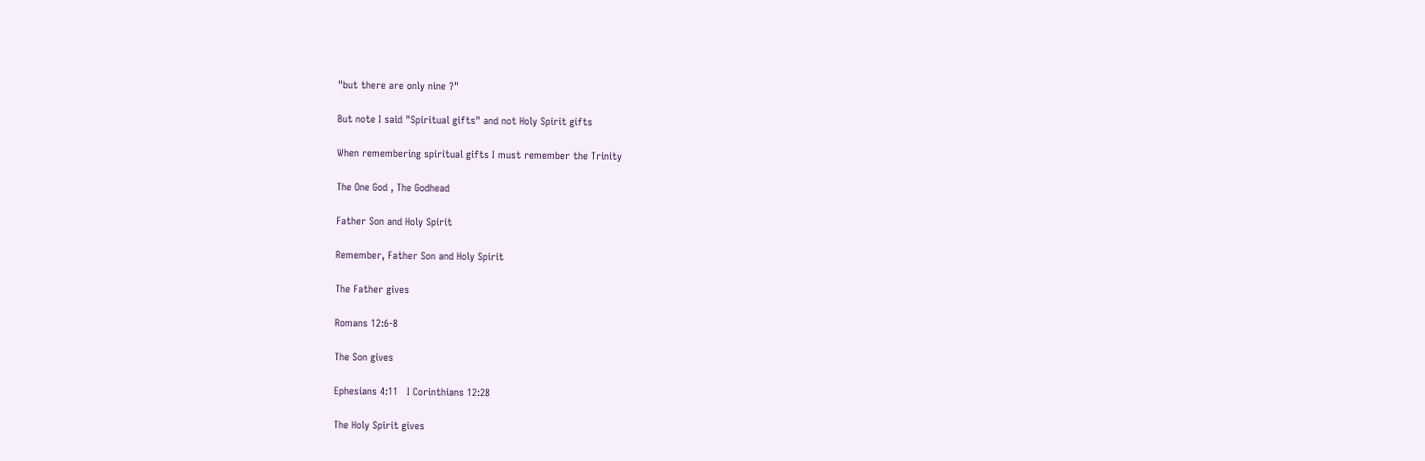"but there are only nine ?"

But note I said "Spiritual gifts" and not Holy Spirit gifts

When remembering spiritual gifts I must remember the Trinity

The One God , The Godhead

Father Son and Holy Spirit

Remember, Father Son and Holy Spirit

The Father gives

Romans 12:6-8

The Son gives

Ephesians 4:11   I Corinthians 12:28

The Holy Spirit gives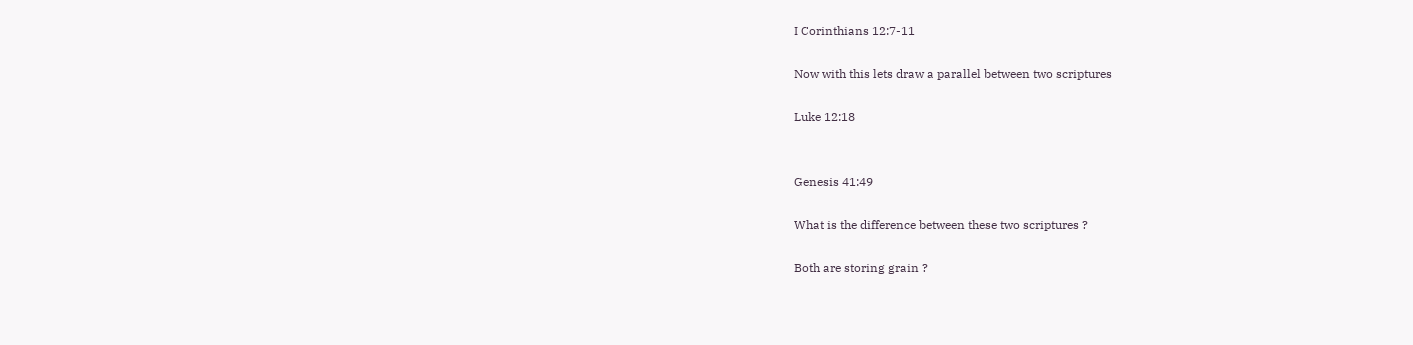I Corinthians 12:7-11

Now with this lets draw a parallel between two scriptures

Luke 12:18


Genesis 41:49

What is the difference between these two scriptures ?

Both are storing grain ?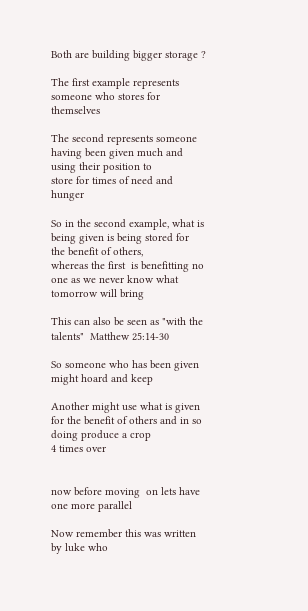Both are building bigger storage ?

The first example represents someone who stores for themselves

The second represents someone having been given much and using their position to
store for times of need and hunger

So in the second example, what is being given is being stored for  the benefit of others,
whereas the first  is benefitting no one as we never know what tomorrow will bring

This can also be seen as "with the talents"  Matthew 25:14-30

So someone who has been given might hoard and keep

Another might use what is given for the benefit of others and in so doing produce a crop
4 times over


now before moving  on lets have one more parallel

Now remember this was written by luke who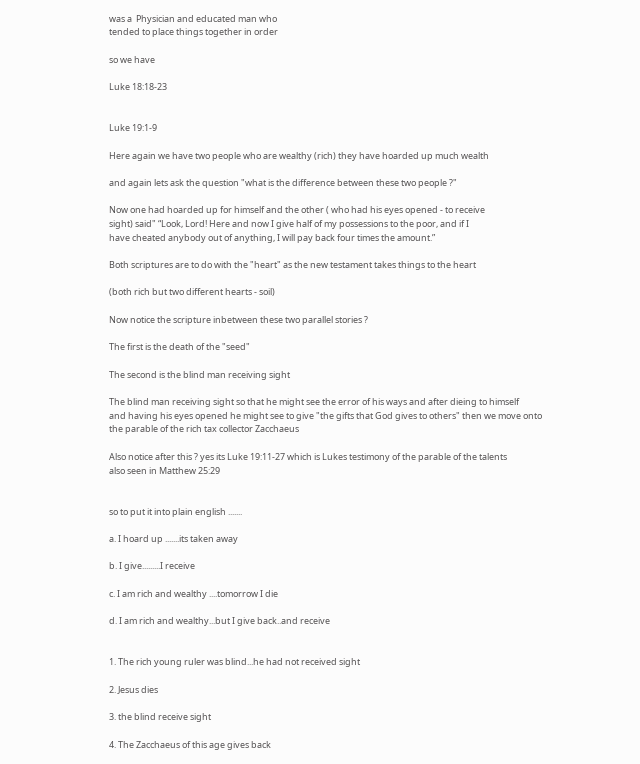was a  Physician and educated man who
tended to place things together in order

so we have

Luke 18:18-23


Luke 19:1-9

Here again we have two people who are wealthy (rich) they have hoarded up much wealth

and again lets ask the question "what is the difference between these two people ?"

Now one had hoarded up for himself and the other ( who had his eyes opened - to receive
sight) said" “Look, Lord! Here and now I give half of my possessions to the poor, and if I
have cheated anybody out of anything, I will pay back four times the amount.”

Both scriptures are to do with the "heart" as the new testament takes things to the heart

(both rich but two different hearts - soil)

Now notice the scripture inbetween these two parallel stories ?

The first is the death of the "seed"

The second is the blind man receiving sight

The blind man receiving sight so that he might see the error of his ways and after dieing to himself
and having his eyes opened he might see to give "the gifts that God gives to others" then we move onto
the parable of the rich tax collector Zacchaeus

Also notice after this ? yes its Luke 19:11-27 which is Lukes testimony of the parable of the talents
also seen in Matthew 25:29


so to put it into plain english .......

a. I hoard up .......its taken away

b. I give.........I receive

c. I am rich and wealthy ....tomorrow I die

d. I am rich and wealthy...but I give back..and receive


1. The rich young ruler was blind...he had not received sight

2. Jesus dies

3. the blind receive sight

4. The Zacchaeus of this age gives back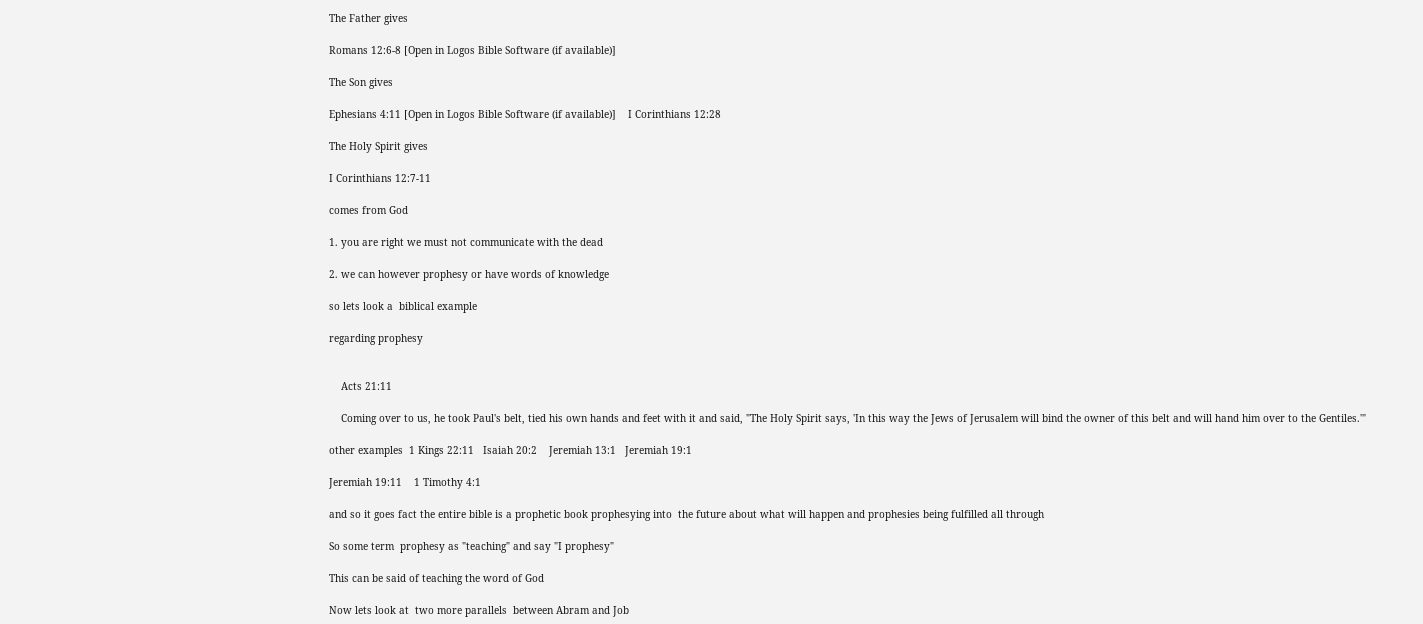The Father gives

Romans 12:6-8 [Open in Logos Bible Software (if available)]

The Son gives

Ephesians 4:11 [Open in Logos Bible Software (if available)]    I Corinthians 12:28

The Holy Spirit gives

I Corinthians 12:7-11

comes from God

1. you are right we must not communicate with the dead

2. we can however prophesy or have words of knowledge

so lets look a  biblical example

regarding prophesy


    Acts 21:11

    Coming over to us, he took Paul's belt, tied his own hands and feet with it and said, "The Holy Spirit says, 'In this way the Jews of Jerusalem will bind the owner of this belt and will hand him over to the Gentiles.'"

other examples  1 Kings 22:11   Isaiah 20:2    Jeremiah 13:1   Jeremiah 19:1

Jeremiah 19:11    1 Timothy 4:1

and so it goes fact the entire bible is a prophetic book prophesying into  the future about what will happen and prophesies being fulfilled all through

So some term  prophesy as "teaching" and say "I prophesy"

This can be said of teaching the word of God

Now lets look at  two more parallels  between Abram and Job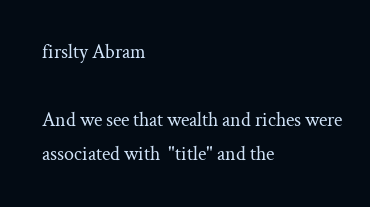firslty Abram

And we see that wealth and riches were associated with  "title" and the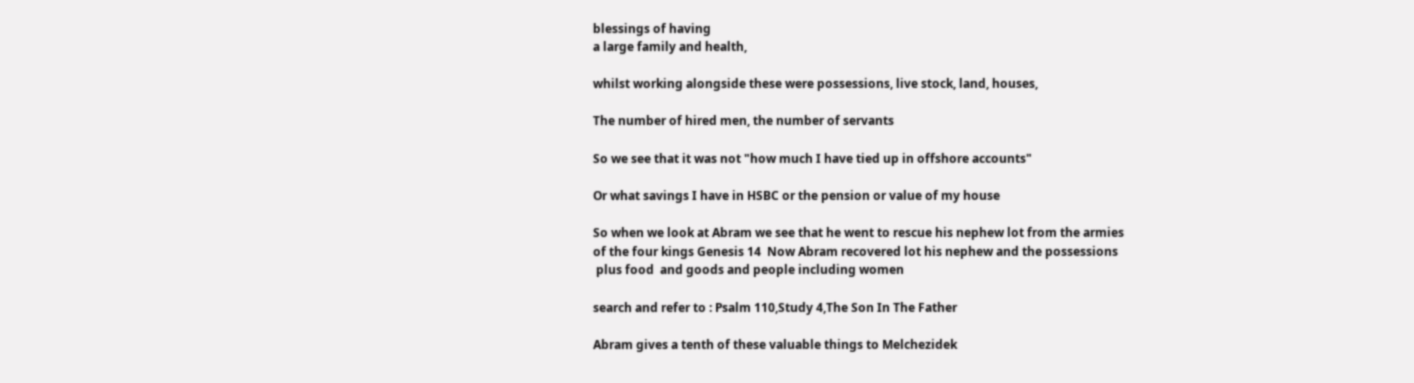blessings of having
a large family and health,

whilst working alongside these were possessions, live stock, land, houses,

The number of hired men, the number of servants

So we see that it was not "how much I have tied up in offshore accounts"

Or what savings I have in HSBC or the pension or value of my house

So when we look at Abram we see that he went to rescue his nephew lot from the armies
of the four kings Genesis 14  Now Abram recovered lot his nephew and the possessions
 plus food  and goods and people including women

search and refer to : Psalm 110,Study 4,The Son In The Father

Abram gives a tenth of these valuable things to Melchezidek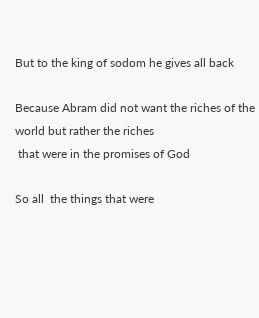But to the king of sodom he gives all back

Because Abram did not want the riches of the world but rather the riches
 that were in the promises of God

So all  the things that were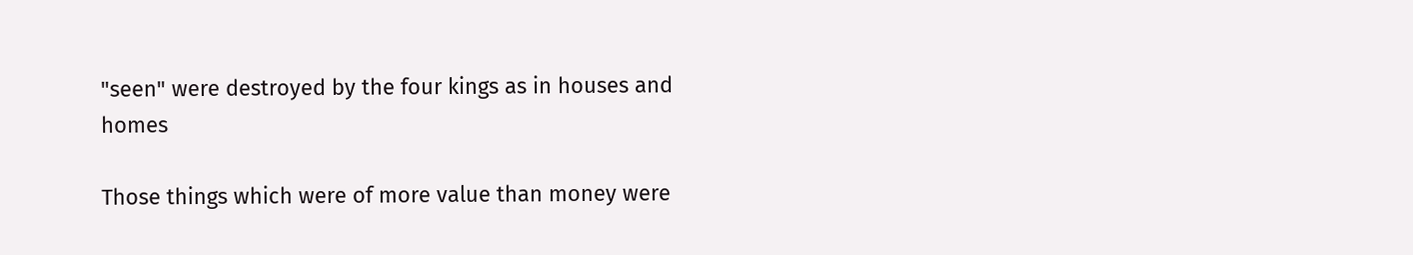"seen" were destroyed by the four kings as in houses and homes

Those things which were of more value than money were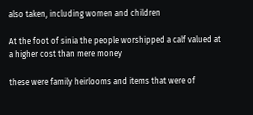also taken, including women and children

At the foot of sinia the people worshipped a calf valued at a higher cost than mere money

these were family heirlooms and items that were of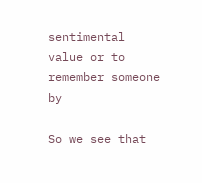sentimental value or to remember someone by

So we see that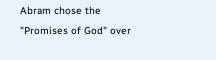Abram chose the "Promises of God" over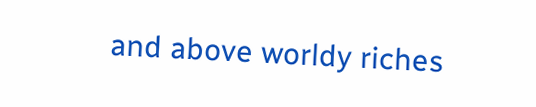and above worldy riches